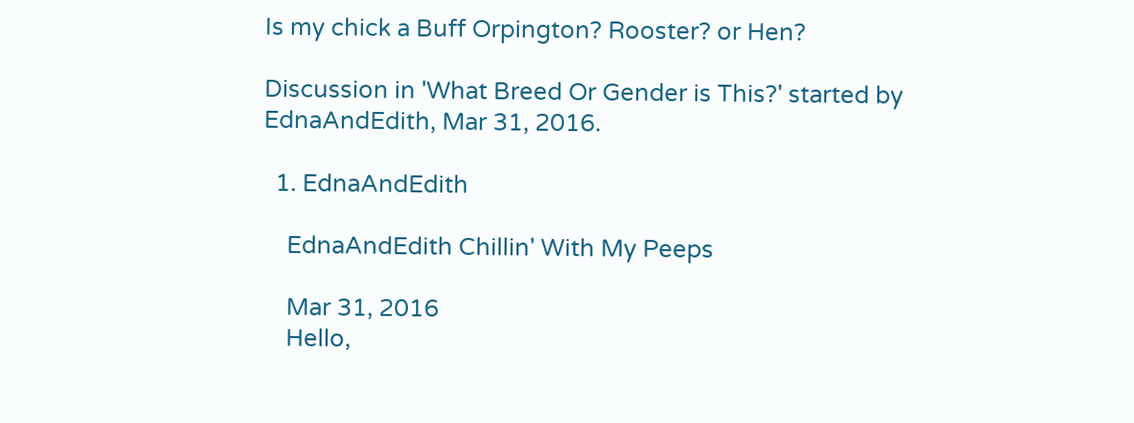Is my chick a Buff Orpington? Rooster? or Hen?

Discussion in 'What Breed Or Gender is This?' started by EdnaAndEdith, Mar 31, 2016.

  1. EdnaAndEdith

    EdnaAndEdith Chillin' With My Peeps

    Mar 31, 2016
    Hello,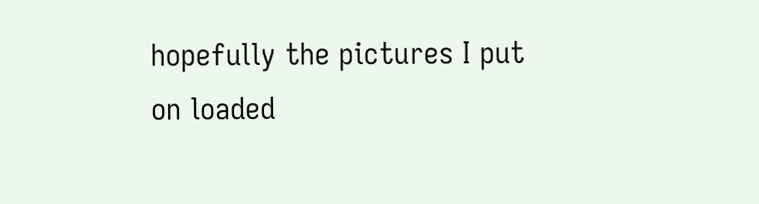hopefully the pictures I put on loaded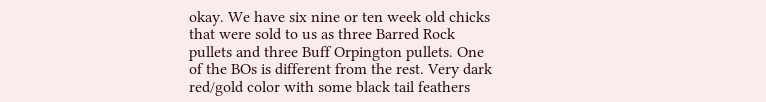okay. We have six nine or ten week old chicks that were sold to us as three Barred Rock pullets and three Buff Orpington pullets. One of the BOs is different from the rest. Very dark red/gold color with some black tail feathers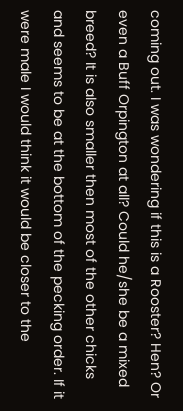coming out. I was wondering if this is a Rooster? Hen? Or even a Buff Orpington at all? Could he/she be a mixed breed? It is also smaller then most of the other chicks and seems to be at the bottom of the pecking order. If it were male I would think it would be closer to the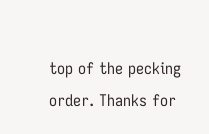top of the pecking order. Thanks for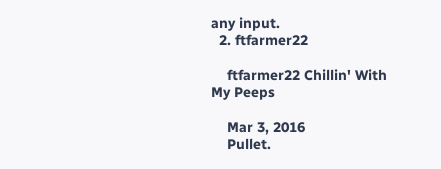any input.
  2. ftfarmer22

    ftfarmer22 Chillin' With My Peeps

    Mar 3, 2016
    Pullet.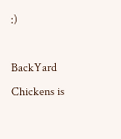:)

BackYard Chickens is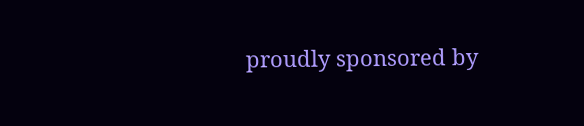proudly sponsored by